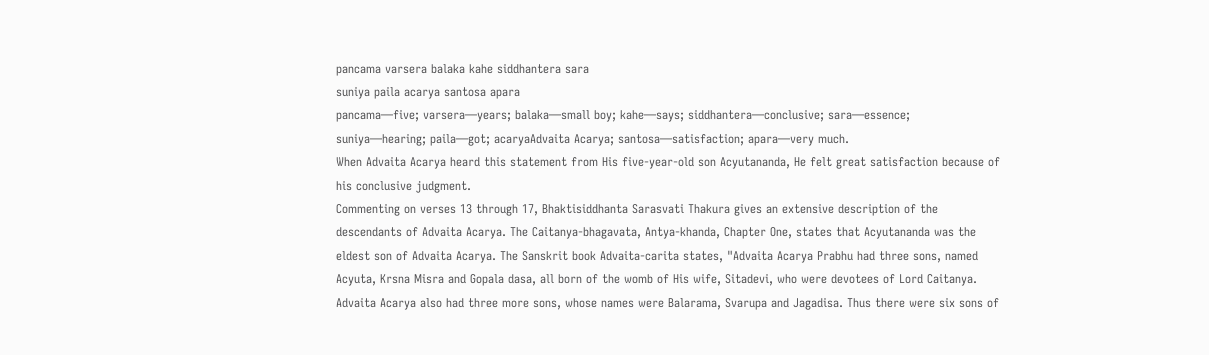pancama varsera balaka kahe siddhantera sara
suniya paila acarya santosa apara
pancama—five; varsera—years; balaka—small boy; kahe—says; siddhantera—conclusive; sara—essence; suniya—hearing; paila—got; acaryaAdvaita Acarya; santosa—satisfaction; apara—very much.
When Advaita Acarya heard this statement from His five-year-old son Acyutananda, He felt great satisfaction because of his conclusive judgment.
Commenting on verses 13 through 17, Bhaktisiddhanta Sarasvati Thakura gives an extensive description of the descendants of Advaita Acarya. The Caitanya-bhagavata, Antya-khanda, Chapter One, states that Acyutananda was the eldest son of Advaita Acarya. The Sanskrit book Advaita-carita states, "Advaita Acarya Prabhu had three sons, named Acyuta, Krsna Misra and Gopala dasa, all born of the womb of His wife, Sitadevi, who were devotees of Lord Caitanya. Advaita Acarya also had three more sons, whose names were Balarama, Svarupa and Jagadisa. Thus there were six sons of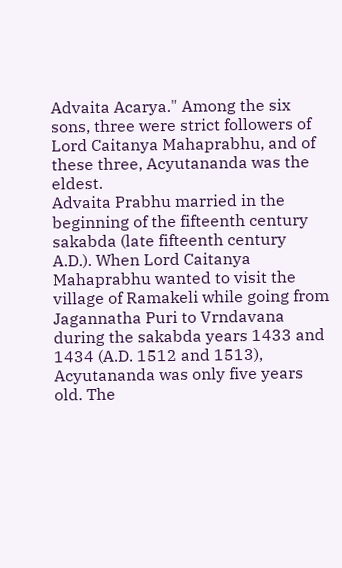Advaita Acarya." Among the six sons, three were strict followers of Lord Caitanya Mahaprabhu, and of these three, Acyutananda was the eldest.
Advaita Prabhu married in the beginning of the fifteenth century sakabda (late fifteenth century A.D.). When Lord Caitanya Mahaprabhu wanted to visit the village of Ramakeli while going from Jagannatha Puri to Vrndavana during the sakabda years 1433 and 1434 (A.D. 1512 and 1513), Acyutananda was only five years old. The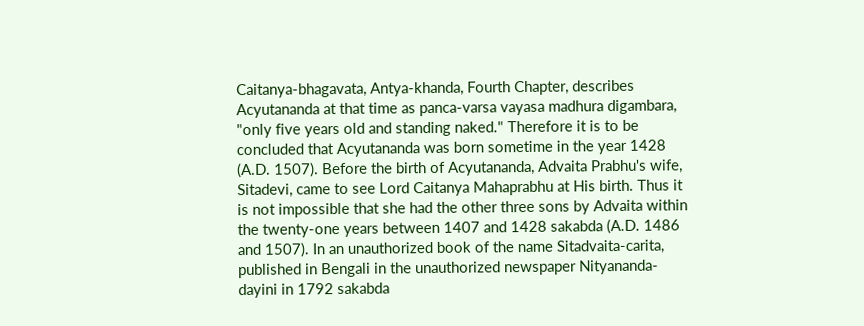Caitanya-bhagavata, Antya-khanda, Fourth Chapter, describes Acyutananda at that time as panca-varsa vayasa madhura digambara, "only five years old and standing naked." Therefore it is to be concluded that Acyutananda was born sometime in the year 1428 (A.D. 1507). Before the birth of Acyutananda, Advaita Prabhu's wife, Sitadevi, came to see Lord Caitanya Mahaprabhu at His birth. Thus it is not impossible that she had the other three sons by Advaita within the twenty-one years between 1407 and 1428 sakabda (A.D. 1486 and 1507). In an unauthorized book of the name Sitadvaita-carita, published in Bengali in the unauthorized newspaper Nityananda-dayini in 1792 sakabda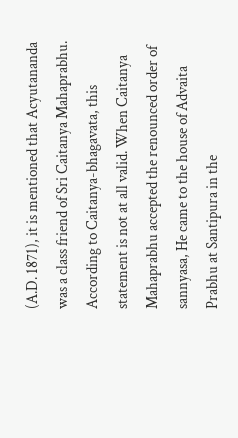(A.D. 1871), it is mentioned that Acyutananda was a class friend of Sri Caitanya Mahaprabhu. According to Caitanya-bhagavata, this statement is not at all valid. When Caitanya Mahaprabhu accepted the renounced order of sannyasa, He came to the house of Advaita Prabhu at Santipura in the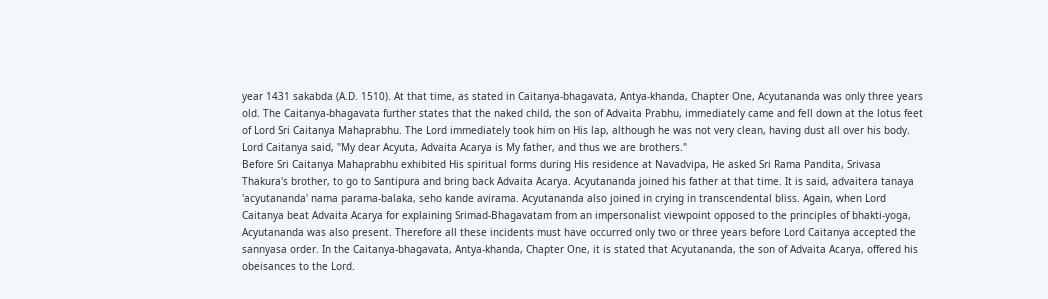year 1431 sakabda (A.D. 1510). At that time, as stated in Caitanya-bhagavata, Antya-khanda, Chapter One, Acyutananda was only three years old. The Caitanya-bhagavata further states that the naked child, the son of Advaita Prabhu, immediately came and fell down at the lotus feet of Lord Sri Caitanya Mahaprabhu. The Lord immediately took him on His lap, although he was not very clean, having dust all over his body. Lord Caitanya said, "My dear Acyuta, Advaita Acarya is My father, and thus we are brothers."
Before Sri Caitanya Mahaprabhu exhibited His spiritual forms during His residence at Navadvipa, He asked Sri Rama Pandita, Srivasa Thakura's brother, to go to Santipura and bring back Advaita Acarya. Acyutananda joined his father at that time. It is said, advaitera tanaya 'acyutananda' nama parama-balaka, seho kande avirama. Acyutananda also joined in crying in transcendental bliss. Again, when Lord Caitanya beat Advaita Acarya for explaining Srimad-Bhagavatam from an impersonalist viewpoint opposed to the principles of bhakti-yoga, Acyutananda was also present. Therefore all these incidents must have occurred only two or three years before Lord Caitanya accepted the sannyasa order. In the Caitanya-bhagavata, Antya-khanda, Chapter One, it is stated that Acyutananda, the son of Advaita Acarya, offered his obeisances to the Lord.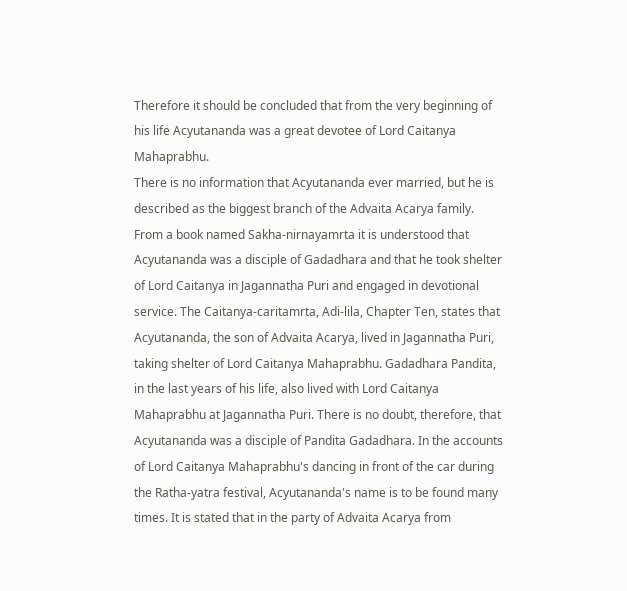Therefore it should be concluded that from the very beginning of his life Acyutananda was a great devotee of Lord Caitanya Mahaprabhu.
There is no information that Acyutananda ever married, but he is described as the biggest branch of the Advaita Acarya family. From a book named Sakha-nirnayamrta it is understood that Acyutananda was a disciple of Gadadhara and that he took shelter of Lord Caitanya in Jagannatha Puri and engaged in devotional service. The Caitanya-caritamrta, Adi-lila, Chapter Ten, states that Acyutananda, the son of Advaita Acarya, lived in Jagannatha Puri, taking shelter of Lord Caitanya Mahaprabhu. Gadadhara Pandita, in the last years of his life, also lived with Lord Caitanya Mahaprabhu at Jagannatha Puri. There is no doubt, therefore, that Acyutananda was a disciple of Pandita Gadadhara. In the accounts of Lord Caitanya Mahaprabhu's dancing in front of the car during the Ratha-yatra festival, Acyutananda's name is to be found many times. It is stated that in the party of Advaita Acarya from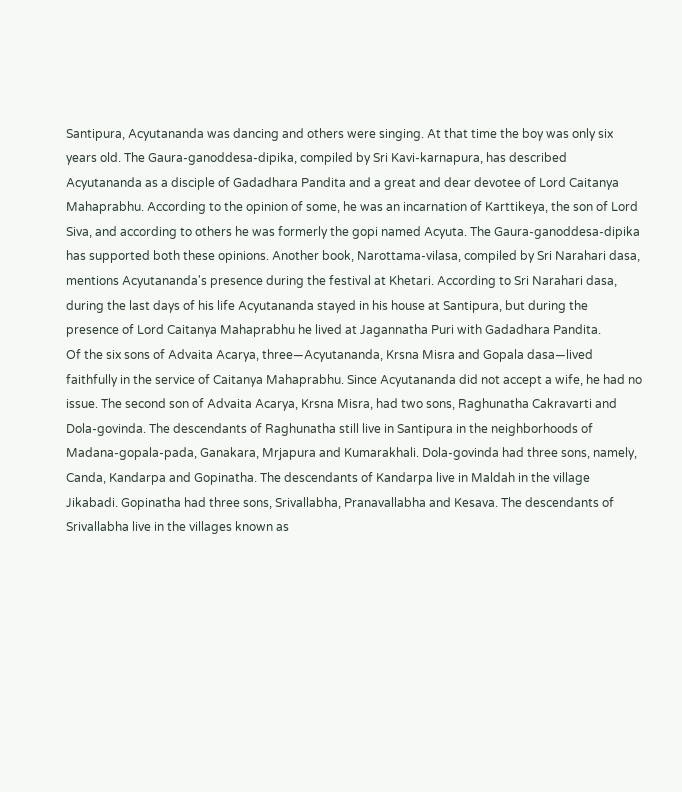Santipura, Acyutananda was dancing and others were singing. At that time the boy was only six years old. The Gaura-ganoddesa-dipika, compiled by Sri Kavi-karnapura, has described Acyutananda as a disciple of Gadadhara Pandita and a great and dear devotee of Lord Caitanya Mahaprabhu. According to the opinion of some, he was an incarnation of Karttikeya, the son of Lord Siva, and according to others he was formerly the gopi named Acyuta. The Gaura-ganoddesa-dipika has supported both these opinions. Another book, Narottama-vilasa, compiled by Sri Narahari dasa, mentions Acyutananda's presence during the festival at Khetari. According to Sri Narahari dasa, during the last days of his life Acyutananda stayed in his house at Santipura, but during the presence of Lord Caitanya Mahaprabhu he lived at Jagannatha Puri with Gadadhara Pandita.
Of the six sons of Advaita Acarya, three—Acyutananda, Krsna Misra and Gopala dasa—lived faithfully in the service of Caitanya Mahaprabhu. Since Acyutananda did not accept a wife, he had no issue. The second son of Advaita Acarya, Krsna Misra, had two sons, Raghunatha Cakravarti and Dola-govinda. The descendants of Raghunatha still live in Santipura in the neighborhoods of Madana-gopala-pada, Ganakara, Mrjapura and Kumarakhali. Dola-govinda had three sons, namely, Canda, Kandarpa and Gopinatha. The descendants of Kandarpa live in Maldah in the village Jikabadi. Gopinatha had three sons, Srivallabha, Pranavallabha and Kesava. The descendants of Srivallabha live in the villages known as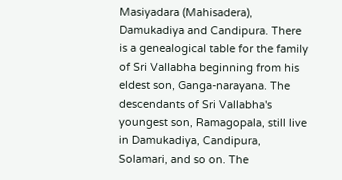Masiyadara (Mahisadera), Damukadiya and Candipura. There is a genealogical table for the family of Sri Vallabha beginning from his eldest son, Ganga-narayana. The descendants of Sri Vallabha's youngest son, Ramagopala, still live in Damukadiya, Candipura, Solamari, and so on. The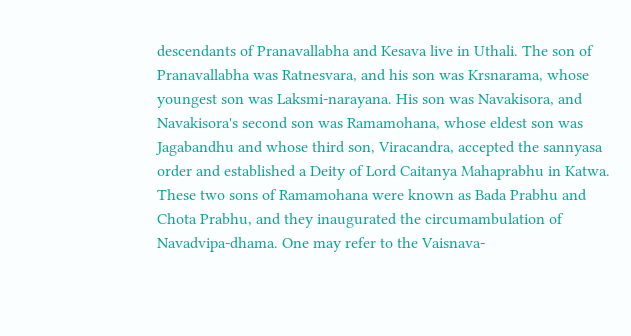descendants of Pranavallabha and Kesava live in Uthali. The son of Pranavallabha was Ratnesvara, and his son was Krsnarama, whose youngest son was Laksmi-narayana. His son was Navakisora, and Navakisora's second son was Ramamohana, whose eldest son was Jagabandhu and whose third son, Viracandra, accepted the sannyasa order and established a Deity of Lord Caitanya Mahaprabhu in Katwa. These two sons of Ramamohana were known as Bada Prabhu and Chota Prabhu, and they inaugurated the circumambulation of Navadvipa-dhama. One may refer to the Vaisnava-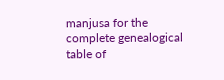manjusa for the complete genealogical table of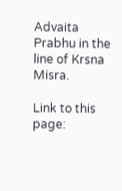Advaita Prabhu in the line of Krsna Misra.

Link to this page: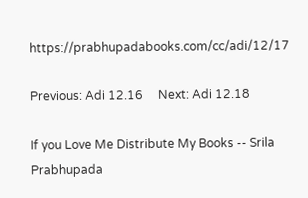https://prabhupadabooks.com/cc/adi/12/17

Previous: Adi 12.16     Next: Adi 12.18

If you Love Me Distribute My Books -- Srila Prabhupada